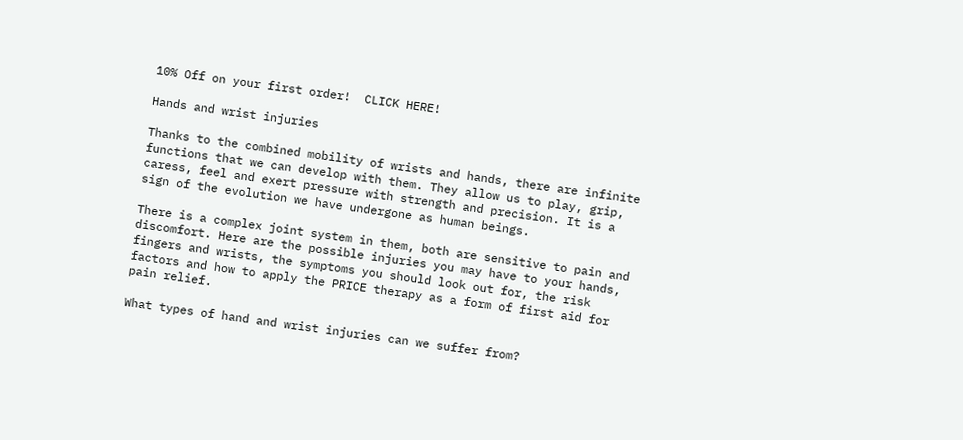10% Off on your first order!  CLICK HERE!

Hands and wrist injuries

Thanks to the combined mobility of wrists and hands, there are infinite functions that we can develop with them. They allow us to play, grip, caress, feel and exert pressure with strength and precision. It is a sign of the evolution we have undergone as human beings.

There is a complex joint system in them, both are sensitive to pain and discomfort. Here are the possible injuries you may have to your hands, fingers and wrists, the symptoms you should look out for, the risk factors and how to apply the PRICE therapy as a form of first aid for pain relief.

What types of hand and wrist injuries can we suffer from?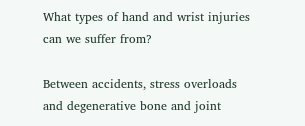What types of hand and wrist injuries can we suffer from?

Between accidents, stress overloads and degenerative bone and joint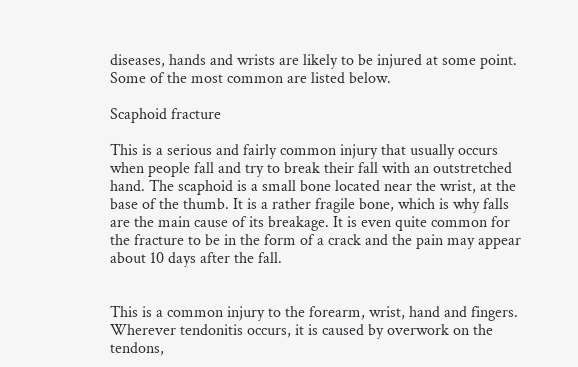diseases, hands and wrists are likely to be injured at some point. Some of the most common are listed below.

Scaphoid fracture

This is a serious and fairly common injury that usually occurs when people fall and try to break their fall with an outstretched hand. The scaphoid is a small bone located near the wrist, at the base of the thumb. It is a rather fragile bone, which is why falls are the main cause of its breakage. It is even quite common for the fracture to be in the form of a crack and the pain may appear about 10 days after the fall.


This is a common injury to the forearm, wrist, hand and fingers. Wherever tendonitis occurs, it is caused by overwork on the tendons,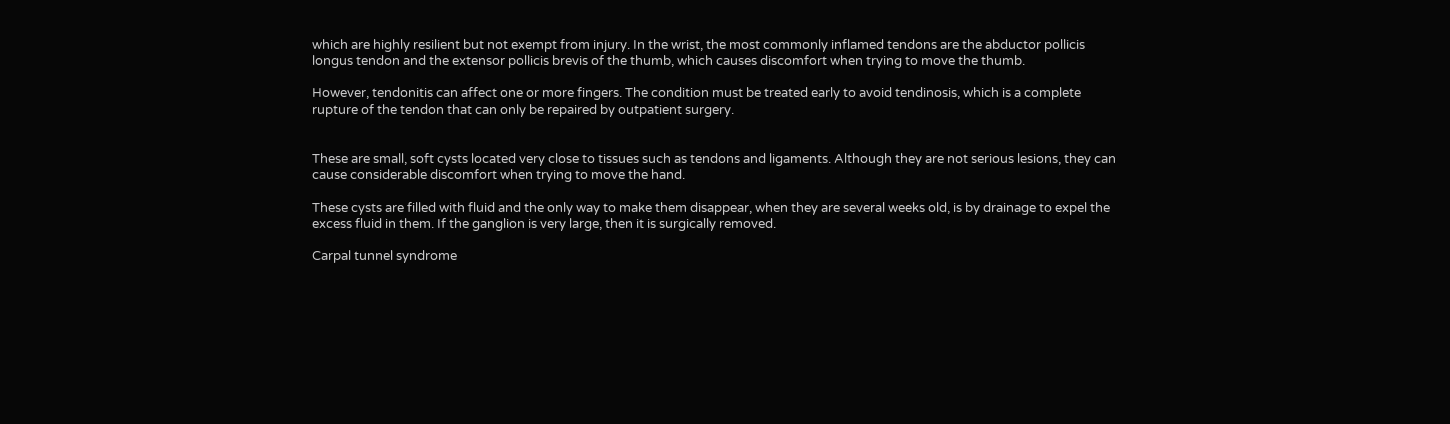which are highly resilient but not exempt from injury. In the wrist, the most commonly inflamed tendons are the abductor pollicis longus tendon and the extensor pollicis brevis of the thumb, which causes discomfort when trying to move the thumb.

However, tendonitis can affect one or more fingers. The condition must be treated early to avoid tendinosis, which is a complete rupture of the tendon that can only be repaired by outpatient surgery.


These are small, soft cysts located very close to tissues such as tendons and ligaments. Although they are not serious lesions, they can cause considerable discomfort when trying to move the hand.

These cysts are filled with fluid and the only way to make them disappear, when they are several weeks old, is by drainage to expel the excess fluid in them. If the ganglion is very large, then it is surgically removed.

Carpal tunnel syndrome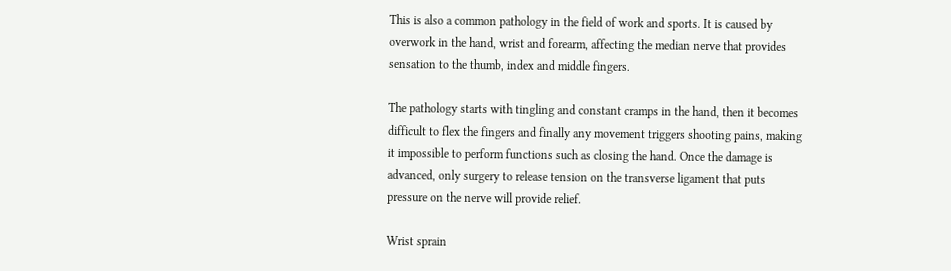This is also a common pathology in the field of work and sports. It is caused by overwork in the hand, wrist and forearm, affecting the median nerve that provides sensation to the thumb, index and middle fingers.

The pathology starts with tingling and constant cramps in the hand, then it becomes difficult to flex the fingers and finally any movement triggers shooting pains, making it impossible to perform functions such as closing the hand. Once the damage is advanced, only surgery to release tension on the transverse ligament that puts pressure on the nerve will provide relief.

Wrist sprain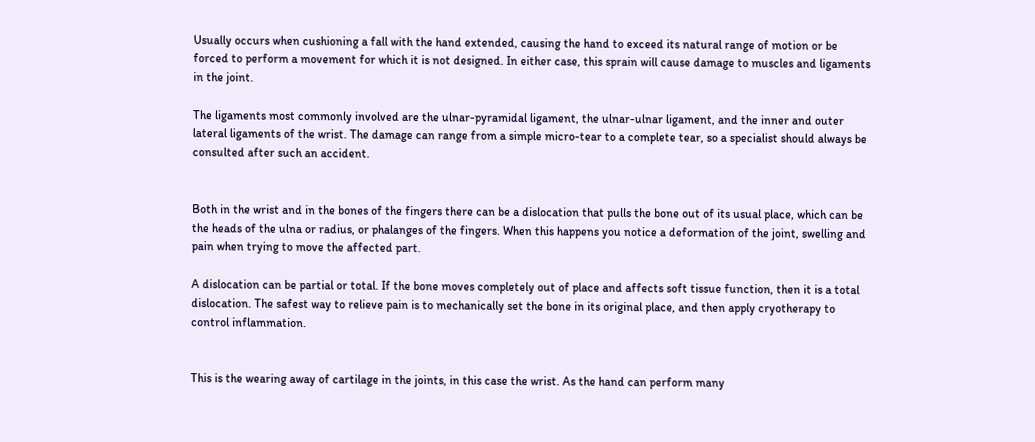Usually occurs when cushioning a fall with the hand extended, causing the hand to exceed its natural range of motion or be forced to perform a movement for which it is not designed. In either case, this sprain will cause damage to muscles and ligaments in the joint.

The ligaments most commonly involved are the ulnar-pyramidal ligament, the ulnar-ulnar ligament, and the inner and outer lateral ligaments of the wrist. The damage can range from a simple micro-tear to a complete tear, so a specialist should always be consulted after such an accident.


Both in the wrist and in the bones of the fingers there can be a dislocation that pulls the bone out of its usual place, which can be the heads of the ulna or radius, or phalanges of the fingers. When this happens you notice a deformation of the joint, swelling and pain when trying to move the affected part.

A dislocation can be partial or total. If the bone moves completely out of place and affects soft tissue function, then it is a total dislocation. The safest way to relieve pain is to mechanically set the bone in its original place, and then apply cryotherapy to control inflammation.


This is the wearing away of cartilage in the joints, in this case the wrist. As the hand can perform many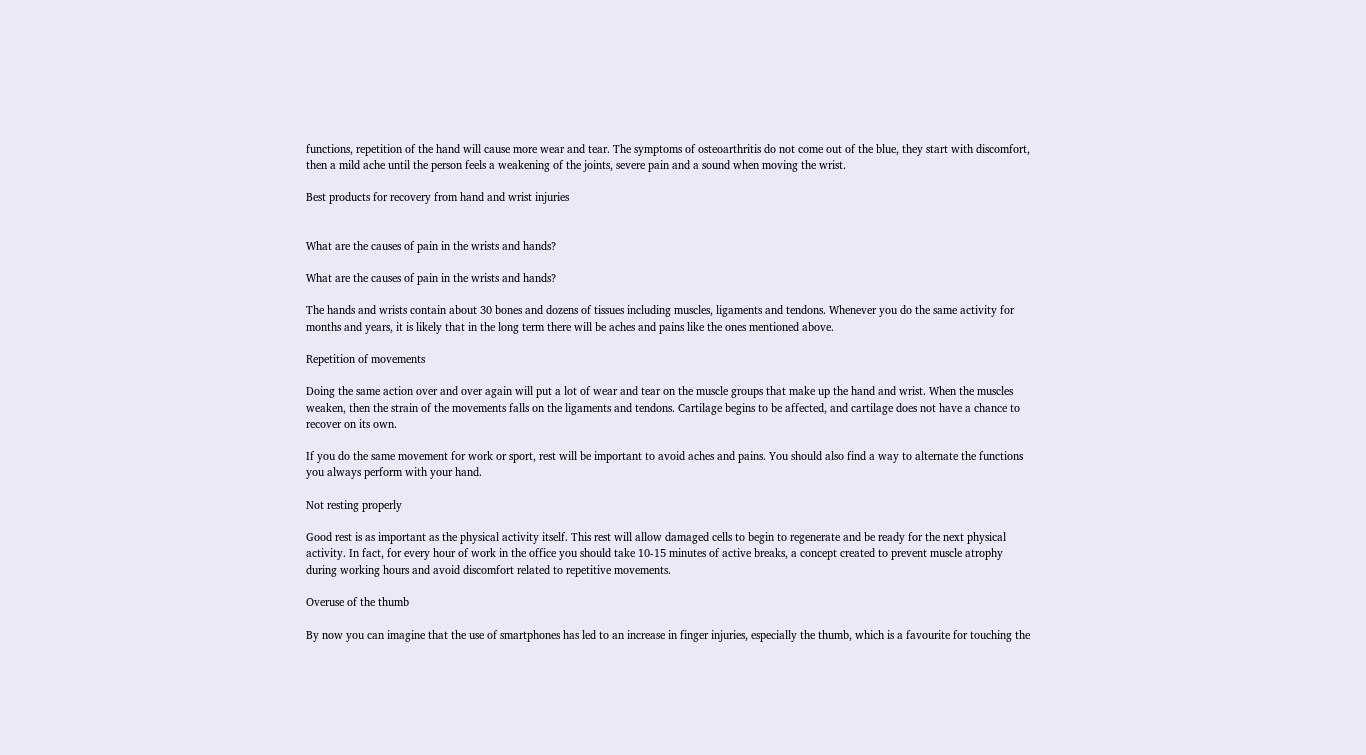functions, repetition of the hand will cause more wear and tear. The symptoms of osteoarthritis do not come out of the blue, they start with discomfort, then a mild ache until the person feels a weakening of the joints, severe pain and a sound when moving the wrist.

Best products for recovery from hand and wrist injuries


What are the causes of pain in the wrists and hands?

What are the causes of pain in the wrists and hands?

The hands and wrists contain about 30 bones and dozens of tissues including muscles, ligaments and tendons. Whenever you do the same activity for months and years, it is likely that in the long term there will be aches and pains like the ones mentioned above.

Repetition of movements

Doing the same action over and over again will put a lot of wear and tear on the muscle groups that make up the hand and wrist. When the muscles weaken, then the strain of the movements falls on the ligaments and tendons. Cartilage begins to be affected, and cartilage does not have a chance to recover on its own.

If you do the same movement for work or sport, rest will be important to avoid aches and pains. You should also find a way to alternate the functions you always perform with your hand.

Not resting properly

Good rest is as important as the physical activity itself. This rest will allow damaged cells to begin to regenerate and be ready for the next physical activity. In fact, for every hour of work in the office you should take 10-15 minutes of active breaks, a concept created to prevent muscle atrophy during working hours and avoid discomfort related to repetitive movements.

Overuse of the thumb

By now you can imagine that the use of smartphones has led to an increase in finger injuries, especially the thumb, which is a favourite for touching the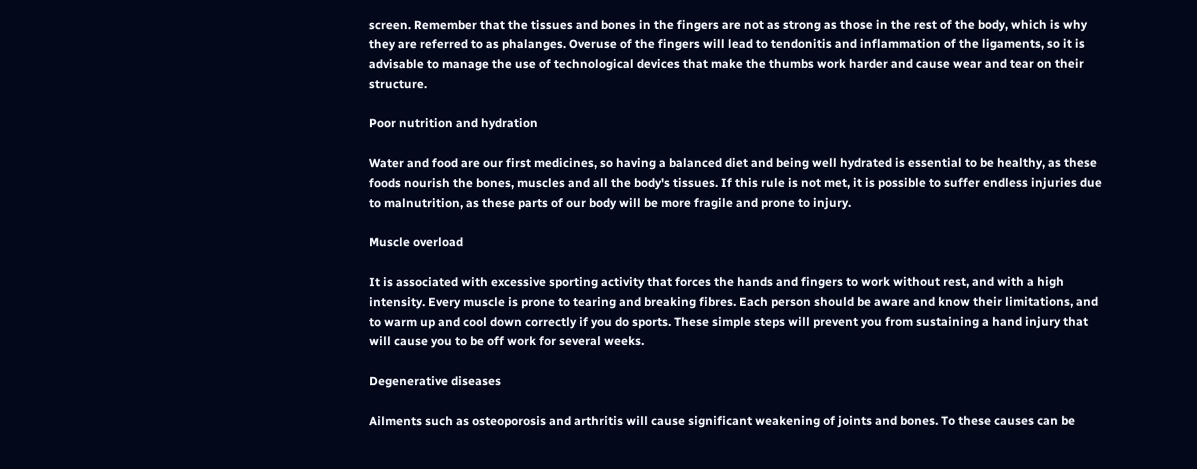screen. Remember that the tissues and bones in the fingers are not as strong as those in the rest of the body, which is why they are referred to as phalanges. Overuse of the fingers will lead to tendonitis and inflammation of the ligaments, so it is advisable to manage the use of technological devices that make the thumbs work harder and cause wear and tear on their structure.

Poor nutrition and hydration

Water and food are our first medicines, so having a balanced diet and being well hydrated is essential to be healthy, as these foods nourish the bones, muscles and all the body's tissues. If this rule is not met, it is possible to suffer endless injuries due to malnutrition, as these parts of our body will be more fragile and prone to injury.

Muscle overload

It is associated with excessive sporting activity that forces the hands and fingers to work without rest, and with a high intensity. Every muscle is prone to tearing and breaking fibres. Each person should be aware and know their limitations, and to warm up and cool down correctly if you do sports. These simple steps will prevent you from sustaining a hand injury that will cause you to be off work for several weeks.

Degenerative diseases

Ailments such as osteoporosis and arthritis will cause significant weakening of joints and bones. To these causes can be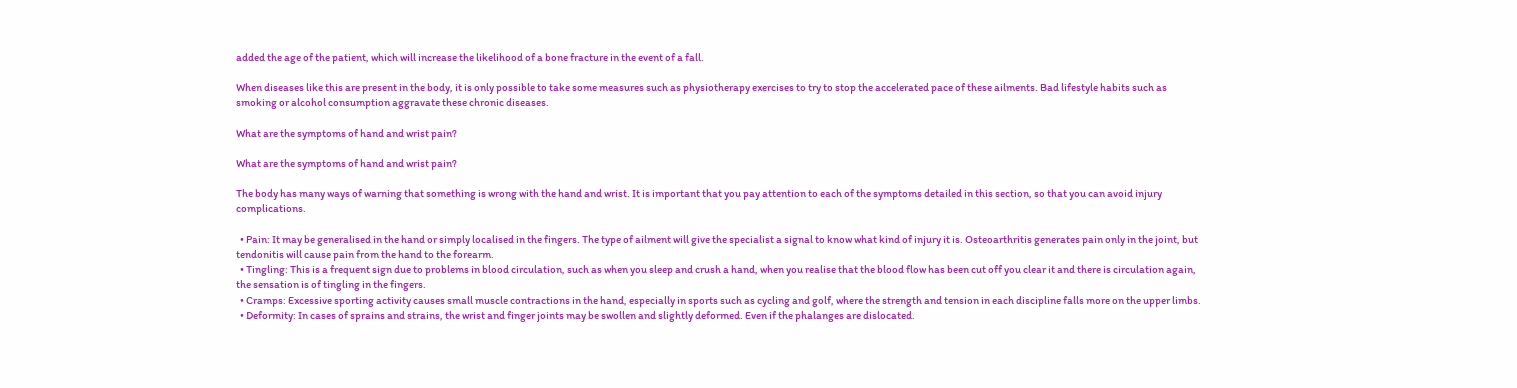added the age of the patient, which will increase the likelihood of a bone fracture in the event of a fall.

When diseases like this are present in the body, it is only possible to take some measures such as physiotherapy exercises to try to stop the accelerated pace of these ailments. Bad lifestyle habits such as smoking or alcohol consumption aggravate these chronic diseases.

What are the symptoms of hand and wrist pain?

What are the symptoms of hand and wrist pain?

The body has many ways of warning that something is wrong with the hand and wrist. It is important that you pay attention to each of the symptoms detailed in this section, so that you can avoid injury complications.

  • Pain: It may be generalised in the hand or simply localised in the fingers. The type of ailment will give the specialist a signal to know what kind of injury it is. Osteoarthritis generates pain only in the joint, but tendonitis will cause pain from the hand to the forearm.
  • Tingling: This is a frequent sign due to problems in blood circulation, such as when you sleep and crush a hand, when you realise that the blood flow has been cut off you clear it and there is circulation again, the sensation is of tingling in the fingers.
  • Cramps: Excessive sporting activity causes small muscle contractions in the hand, especially in sports such as cycling and golf, where the strength and tension in each discipline falls more on the upper limbs.
  • Deformity: In cases of sprains and strains, the wrist and finger joints may be swollen and slightly deformed. Even if the phalanges are dislocated.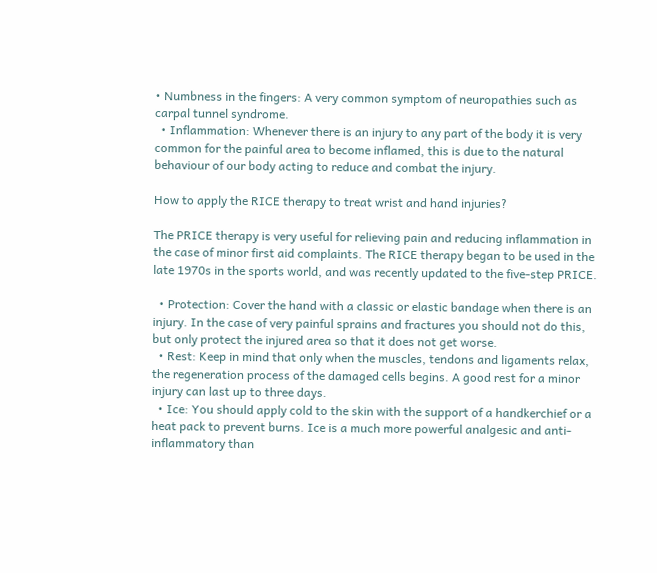• Numbness in the fingers: A very common symptom of neuropathies such as carpal tunnel syndrome.
  • Inflammation: Whenever there is an injury to any part of the body it is very common for the painful area to become inflamed, this is due to the natural behaviour of our body acting to reduce and combat the injury.

How to apply the RICE therapy to treat wrist and hand injuries?

The PRICE therapy is very useful for relieving pain and reducing inflammation in the case of minor first aid complaints. The RICE therapy began to be used in the late 1970s in the sports world, and was recently updated to the five-step PRICE.

  • Protection: Cover the hand with a classic or elastic bandage when there is an injury. In the case of very painful sprains and fractures you should not do this, but only protect the injured area so that it does not get worse.
  • Rest: Keep in mind that only when the muscles, tendons and ligaments relax, the regeneration process of the damaged cells begins. A good rest for a minor injury can last up to three days.
  • Ice: You should apply cold to the skin with the support of a handkerchief or a heat pack to prevent burns. Ice is a much more powerful analgesic and anti-inflammatory than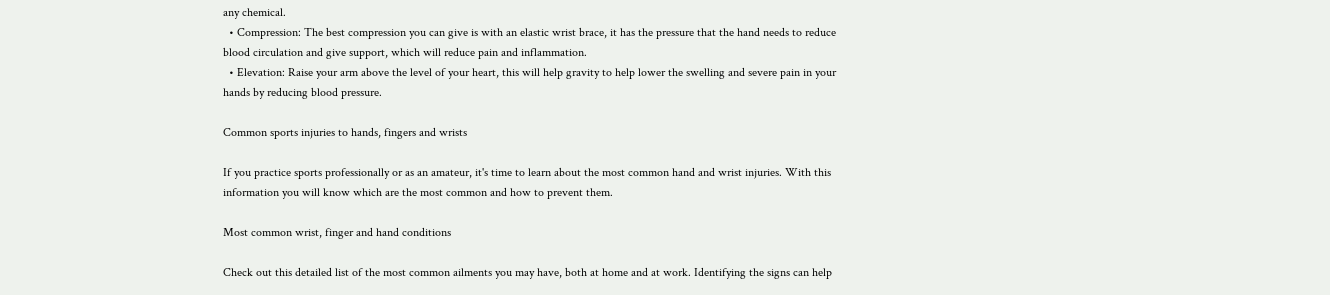any chemical.
  • Compression: The best compression you can give is with an elastic wrist brace, it has the pressure that the hand needs to reduce blood circulation and give support, which will reduce pain and inflammation.
  • Elevation: Raise your arm above the level of your heart, this will help gravity to help lower the swelling and severe pain in your hands by reducing blood pressure.

Common sports injuries to hands, fingers and wrists

If you practice sports professionally or as an amateur, it's time to learn about the most common hand and wrist injuries. With this information you will know which are the most common and how to prevent them.

Most common wrist, finger and hand conditions

Check out this detailed list of the most common ailments you may have, both at home and at work. Identifying the signs can help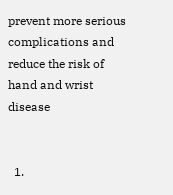prevent more serious complications and reduce the risk of hand and wrist disease


  1.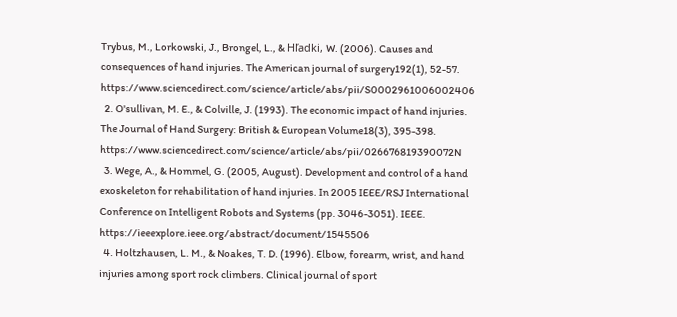Trybus, M., Lorkowski, J., Brongel, L., & Hľadki, W. (2006). Causes and consequences of hand injuries. The American journal of surgery192(1), 52-57. https://www.sciencedirect.com/science/article/abs/pii/S0002961006002406
  2. O'sullivan, M. E., & Colville, J. (1993). The economic impact of hand injuries. The Journal of Hand Surgery: British & European Volume18(3), 395-398. https://www.sciencedirect.com/science/article/abs/pii/026676819390072N
  3. Wege, A., & Hommel, G. (2005, August). Development and control of a hand exoskeleton for rehabilitation of hand injuries. In 2005 IEEE/RSJ International Conference on Intelligent Robots and Systems (pp. 3046-3051). IEEE. https://ieeexplore.ieee.org/abstract/document/1545506
  4. Holtzhausen, L. M., & Noakes, T. D. (1996). Elbow, forearm, wrist, and hand injuries among sport rock climbers. Clinical journal of sport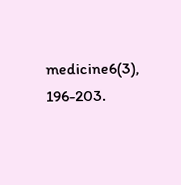medicine6(3), 196-203.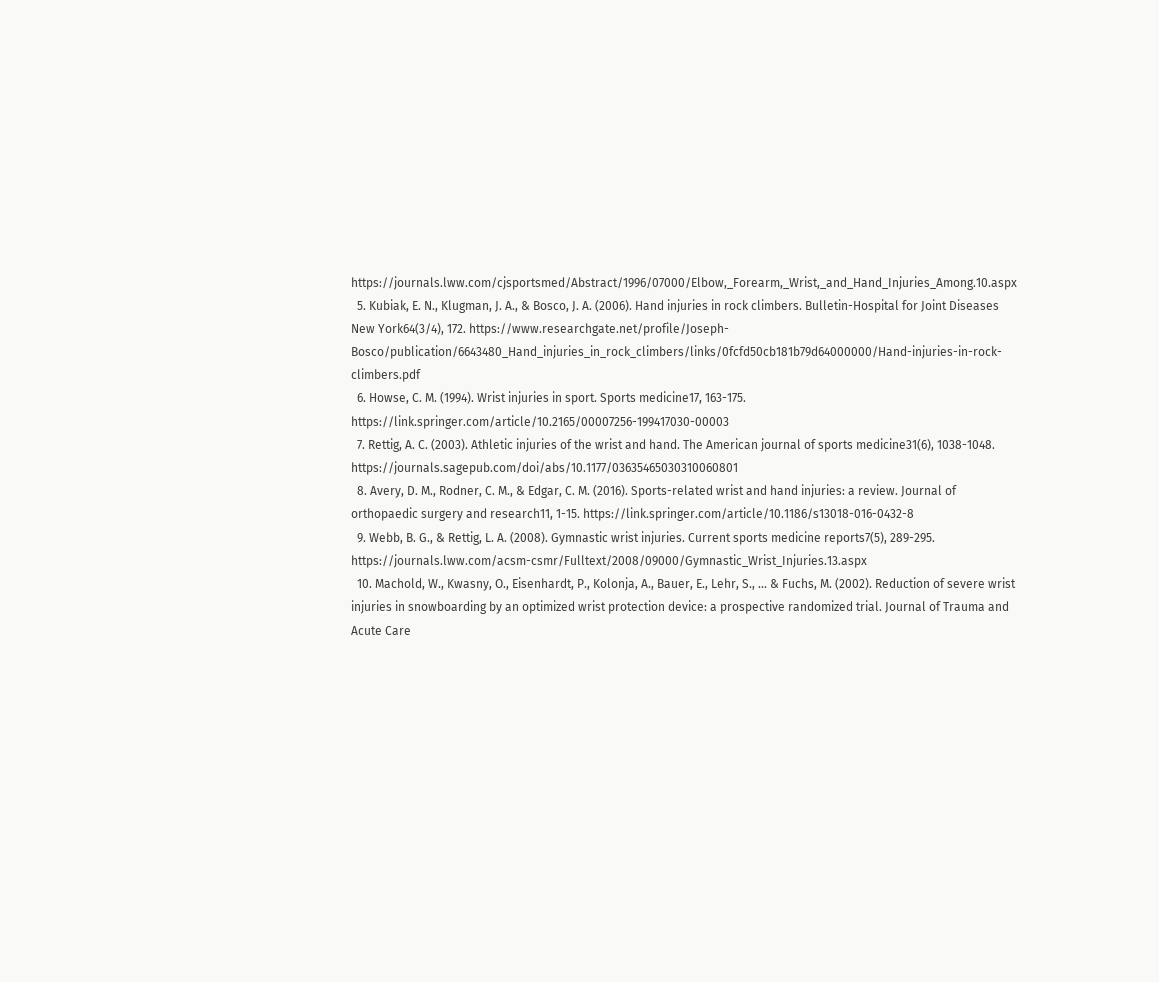https://journals.lww.com/cjsportsmed/Abstract/1996/07000/Elbow,_Forearm,_Wrist,_and_Hand_Injuries_Among.10.aspx
  5. Kubiak, E. N., Klugman, J. A., & Bosco, J. A. (2006). Hand injuries in rock climbers. Bulletin-Hospital for Joint Diseases New York64(3/4), 172. https://www.researchgate.net/profile/Joseph-Bosco/publication/6643480_Hand_injuries_in_rock_climbers/links/0fcfd50cb181b79d64000000/Hand-injuries-in-rock-climbers.pdf
  6. Howse, C. M. (1994). Wrist injuries in sport. Sports medicine17, 163-175. https://link.springer.com/article/10.2165/00007256-199417030-00003
  7. Rettig, A. C. (2003). Athletic injuries of the wrist and hand. The American journal of sports medicine31(6), 1038-1048. https://journals.sagepub.com/doi/abs/10.1177/03635465030310060801
  8. Avery, D. M., Rodner, C. M., & Edgar, C. M. (2016). Sports-related wrist and hand injuries: a review. Journal of orthopaedic surgery and research11, 1-15. https://link.springer.com/article/10.1186/s13018-016-0432-8
  9. Webb, B. G., & Rettig, L. A. (2008). Gymnastic wrist injuries. Current sports medicine reports7(5), 289-295. https://journals.lww.com/acsm-csmr/Fulltext/2008/09000/Gymnastic_Wrist_Injuries.13.aspx
  10. Machold, W., Kwasny, O., Eisenhardt, P., Kolonja, A., Bauer, E., Lehr, S., ... & Fuchs, M. (2002). Reduction of severe wrist injuries in snowboarding by an optimized wrist protection device: a prospective randomized trial. Journal of Trauma and Acute Care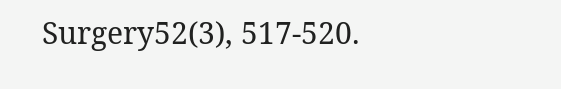Surgery52(3), 517-520.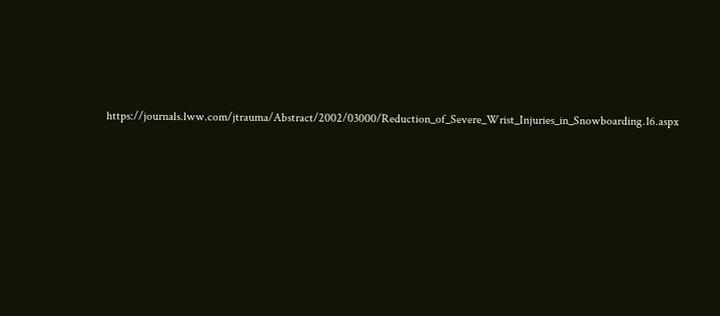https://journals.lww.com/jtrauma/Abstract/2002/03000/Reduction_of_Severe_Wrist_Injuries_in_Snowboarding.16.aspx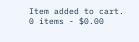Item added to cart.
0 items - $0.00